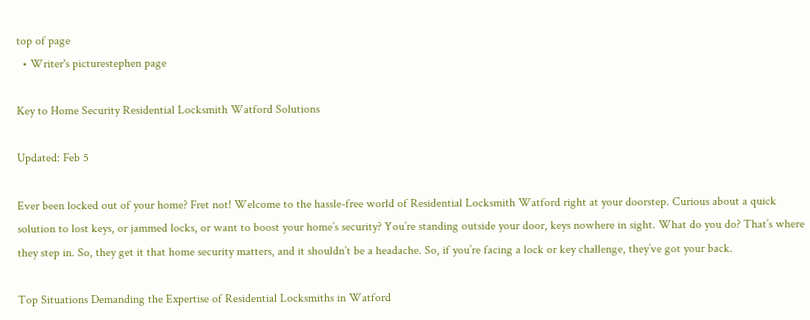top of page
  • Writer's picturestephen page

Key to Home Security Residential Locksmith Watford Solutions

Updated: Feb 5

Ever been locked out of your home? Fret not! Welcome to the hassle-free world of Residential Locksmith Watford right at your doorstep. Curious about a quick solution to lost keys, or jammed locks, or want to boost your home’s security? You’re standing outside your door, keys nowhere in sight. What do you do? That’s where they step in. So, they get it that home security matters, and it shouldn’t be a headache. So, if you’re facing a lock or key challenge, they’ve got your back.

Top Situations Demanding the Expertise of Residential Locksmiths in Watford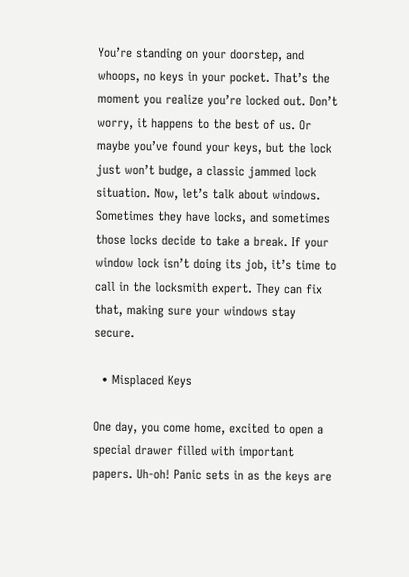You’re standing on your doorstep, and whoops, no keys in your pocket. That’s the moment you realize you’re locked out. Don’t worry, it happens to the best of us. Or maybe you’ve found your keys, but the lock just won’t budge, a classic jammed lock situation. Now, let’s talk about windows. Sometimes they have locks, and sometimes those locks decide to take a break. If your window lock isn’t doing its job, it’s time to call in the locksmith expert. They can fix that, making sure your windows stay secure.

  • Misplaced Keys

One day, you come home, excited to open a special drawer filled with important papers. Uh-oh! Panic sets in as the keys are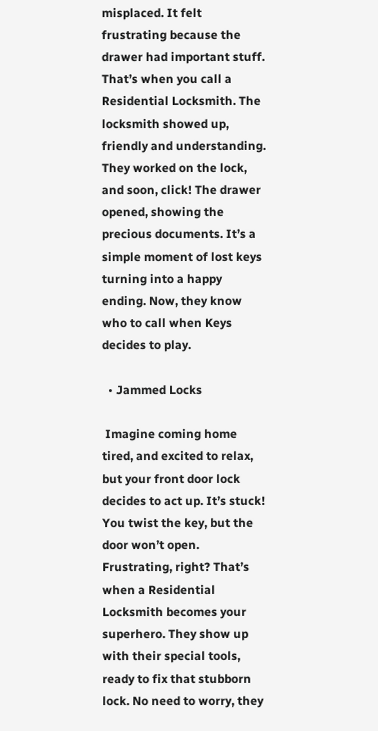misplaced. It felt frustrating because the drawer had important stuff. That’s when you call a Residential Locksmith. The locksmith showed up, friendly and understanding. They worked on the lock, and soon, click! The drawer opened, showing the precious documents. It’s a simple moment of lost keys turning into a happy ending. Now, they know who to call when Keys decides to play.

  • Jammed Locks

 Imagine coming home tired, and excited to relax, but your front door lock decides to act up. It’s stuck! You twist the key, but the door won’t open. Frustrating, right? That’s when a Residential Locksmith becomes your superhero. They show up with their special tools, ready to fix that stubborn lock. No need to worry, they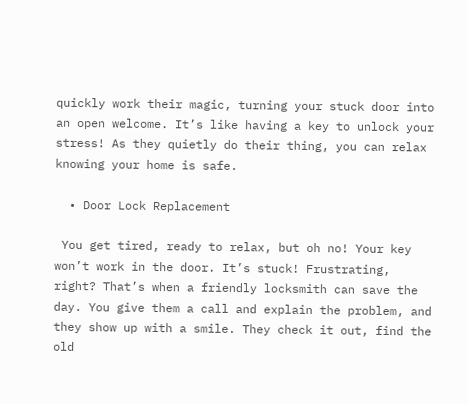quickly work their magic, turning your stuck door into an open welcome. It’s like having a key to unlock your stress! As they quietly do their thing, you can relax knowing your home is safe.

  • Door Lock Replacement

 You get tired, ready to relax, but oh no! Your key won’t work in the door. It’s stuck! Frustrating, right? That’s when a friendly locksmith can save the day. You give them a call and explain the problem, and they show up with a smile. They check it out, find the old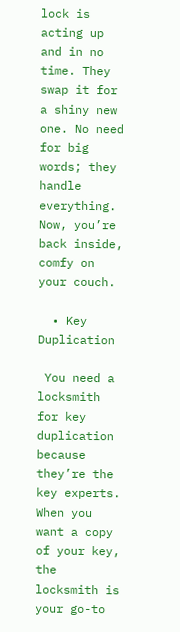lock is acting up and in no time. They swap it for a shiny new one. No need for big words; they handle everything. Now, you’re back inside, comfy on your couch.

  • Key Duplication

 You need a locksmith for key duplication because they’re the key experts. When you want a copy of your key, the locksmith is your go-to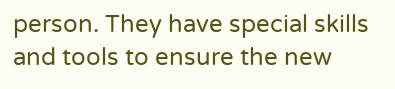person. They have special skills and tools to ensure the new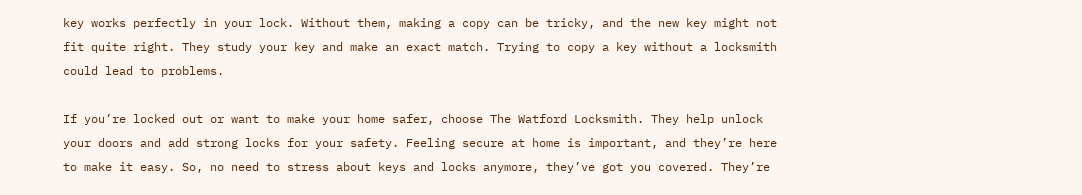key works perfectly in your lock. Without them, making a copy can be tricky, and the new key might not fit quite right. They study your key and make an exact match. Trying to copy a key without a locksmith could lead to problems.

If you’re locked out or want to make your home safer, choose The Watford Locksmith. They help unlock your doors and add strong locks for your safety. Feeling secure at home is important, and they’re here to make it easy. So, no need to stress about keys and locks anymore, they’ve got you covered. They’re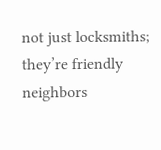not just locksmiths; they’re friendly neighbors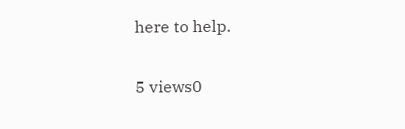here to help.

5 views0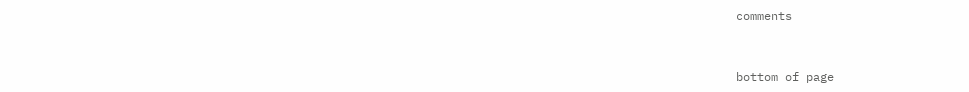comments


bottom of page